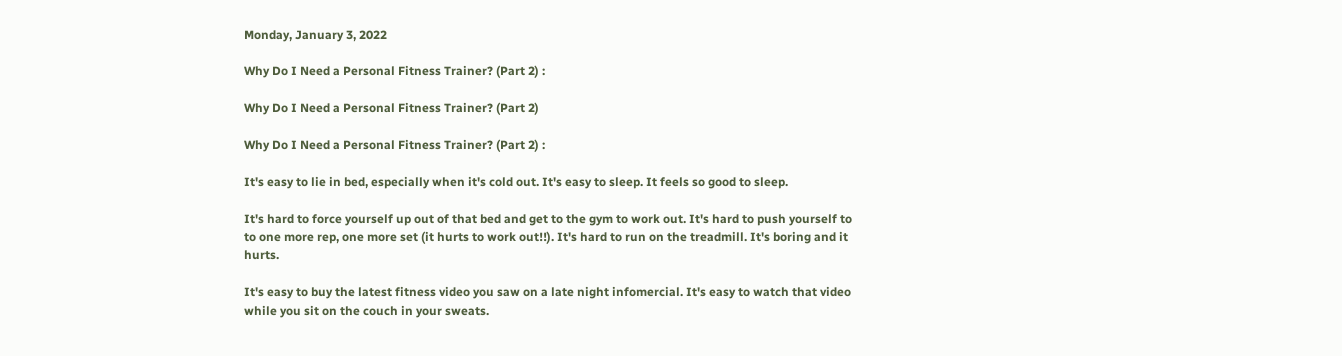Monday, January 3, 2022

Why Do I Need a Personal Fitness Trainer? (Part 2) :

Why Do I Need a Personal Fitness Trainer? (Part 2)

Why Do I Need a Personal Fitness Trainer? (Part 2) :

It's easy to lie in bed, especially when it's cold out. It's easy to sleep. It feels so good to sleep.

It's hard to force yourself up out of that bed and get to the gym to work out. It's hard to push yourself to to one more rep, one more set (it hurts to work out!!). It's hard to run on the treadmill. It's boring and it hurts.

It's easy to buy the latest fitness video you saw on a late night infomercial. It's easy to watch that video while you sit on the couch in your sweats.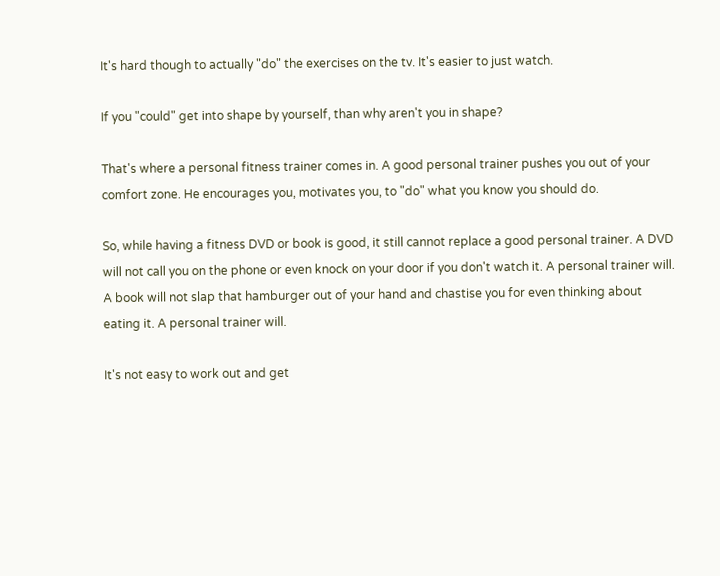It's hard though to actually "do" the exercises on the tv. It's easier to just watch.

If you "could" get into shape by yourself, than why aren't you in shape?

That's where a personal fitness trainer comes in. A good personal trainer pushes you out of your comfort zone. He encourages you, motivates you, to "do" what you know you should do.

So, while having a fitness DVD or book is good, it still cannot replace a good personal trainer. A DVD will not call you on the phone or even knock on your door if you don't watch it. A personal trainer will. A book will not slap that hamburger out of your hand and chastise you for even thinking about eating it. A personal trainer will.

It's not easy to work out and get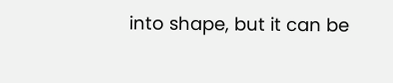into shape, but it can be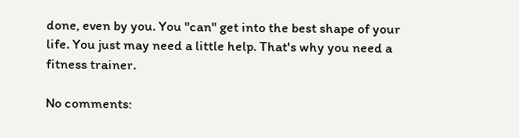done, even by you. You "can" get into the best shape of your life. You just may need a little help. That's why you need a fitness trainer.

No comments: